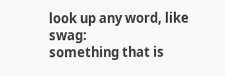look up any word, like swag:
something that is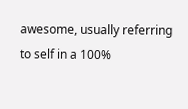awesome, usually referring to self in a 100%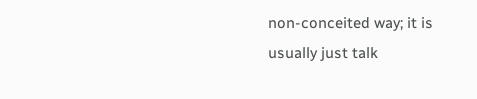non-conceited way; it is usually just talk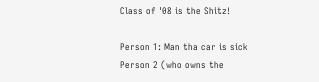Class of '08 is the Shitz!

Person 1: Man tha car is sick
Person 2 (who owns the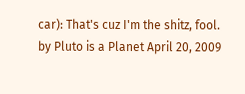car): That's cuz I'm the shitz, fool.
by Pluto is a Planet April 20, 2009